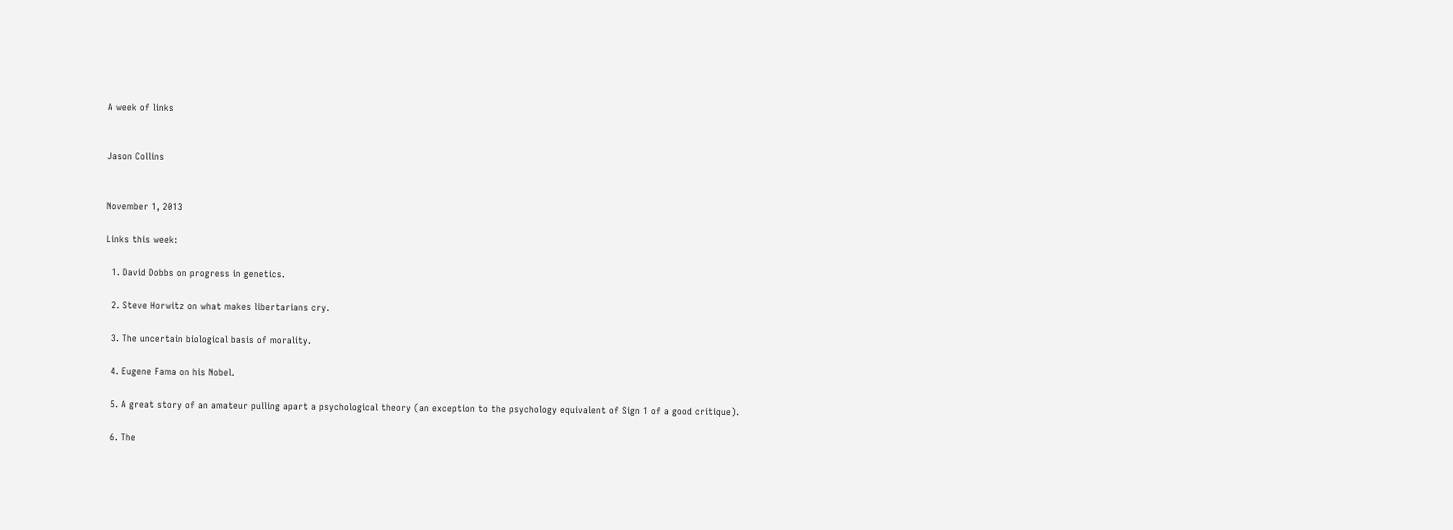A week of links


Jason Collins


November 1, 2013

Links this week:

  1. David Dobbs on progress in genetics.

  2. Steve Horwitz on what makes libertarians cry.

  3. The uncertain biological basis of morality.

  4. Eugene Fama on his Nobel.

  5. A great story of an amateur pulling apart a psychological theory (an exception to the psychology equivalent of Sign 1 of a good critique).

  6. The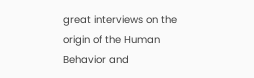great interviews on the origin of the Human Behavior and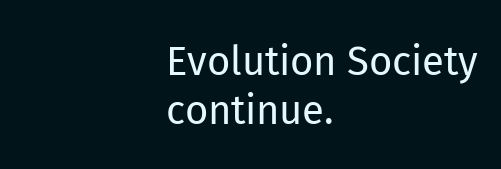Evolution Society continue.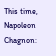This time, Napoleon Chagnon: